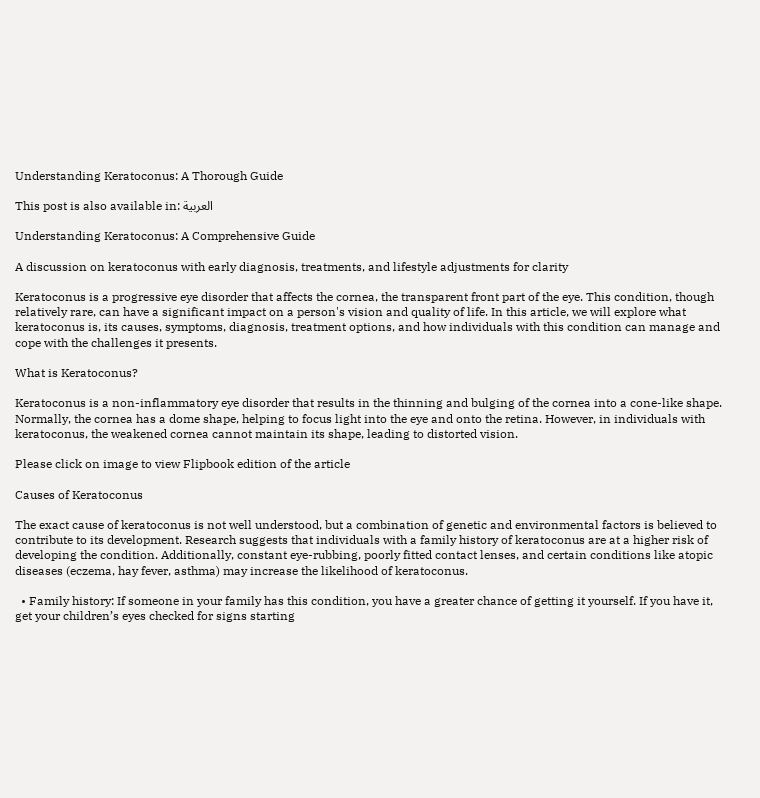Understanding Keratoconus: A Thorough Guide

This post is also available in: العربية

Understanding Keratoconus: A Comprehensive Guide

A discussion on keratoconus with early diagnosis, treatments, and lifestyle adjustments for clarity

Keratoconus is a progressive eye disorder that affects the cornea, the transparent front part of the eye. This condition, though relatively rare, can have a significant impact on a person's vision and quality of life. In this article, we will explore what keratoconus is, its causes, symptoms, diagnosis, treatment options, and how individuals with this condition can manage and cope with the challenges it presents.

What is Keratoconus?

Keratoconus is a non-inflammatory eye disorder that results in the thinning and bulging of the cornea into a cone-like shape. Normally, the cornea has a dome shape, helping to focus light into the eye and onto the retina. However, in individuals with keratoconus, the weakened cornea cannot maintain its shape, leading to distorted vision.

Please click on image to view Flipbook edition of the article

Causes of Keratoconus

The exact cause of keratoconus is not well understood, but a combination of genetic and environmental factors is believed to contribute to its development. Research suggests that individuals with a family history of keratoconus are at a higher risk of developing the condition. Additionally, constant eye-rubbing, poorly fitted contact lenses, and certain conditions like atopic diseases (eczema, hay fever, asthma) may increase the likelihood of keratoconus.

  • Family history: If someone in your family has this condition, you have a greater chance of getting it yourself. If you have it, get your children’s eyes checked for signs starting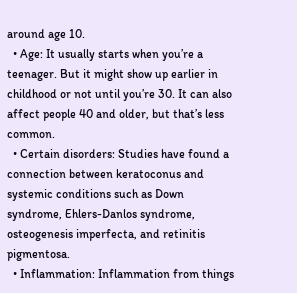around age 10.
  • Age: It usually starts when you’re a teenager. But it might show up earlier in childhood or not until you’re 30. It can also affect people 40 and older, but that’s less common.
  • Certain disorders: Studies have found a connection between keratoconus and systemic conditions such as Down syndrome, Ehlers-Danlos syndrome, osteogenesis imperfecta, and retinitis pigmentosa.
  • Inflammation: Inflammation from things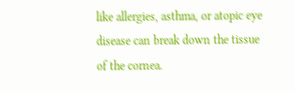like allergies, asthma, or atopic eye disease can break down the tissue of the cornea.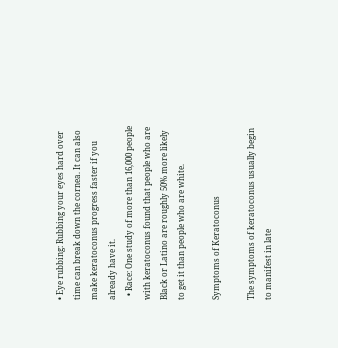• Eye rubbing: Rubbing your eyes hard over time can break down the cornea. It can also make keratoconus progress faster if you already have it.
  • Race: One study of more than 16,000 people with keratoconus found that people who are Black or Latino are roughly 50% more likely to get it than people who are white.

Symptoms of Keratoconus

The symptoms of keratoconus usually begin to manifest in late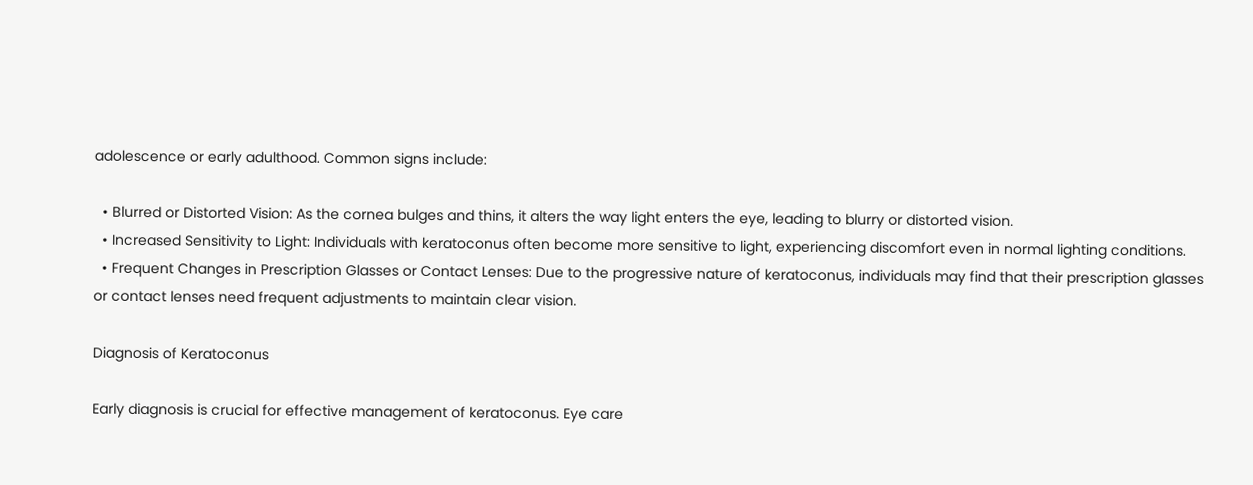adolescence or early adulthood. Common signs include:

  • Blurred or Distorted Vision: As the cornea bulges and thins, it alters the way light enters the eye, leading to blurry or distorted vision.
  • Increased Sensitivity to Light: Individuals with keratoconus often become more sensitive to light, experiencing discomfort even in normal lighting conditions.
  • Frequent Changes in Prescription Glasses or Contact Lenses: Due to the progressive nature of keratoconus, individuals may find that their prescription glasses or contact lenses need frequent adjustments to maintain clear vision.

Diagnosis of Keratoconus

Early diagnosis is crucial for effective management of keratoconus. Eye care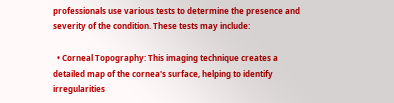professionals use various tests to determine the presence and severity of the condition. These tests may include:

  • Corneal Topography: This imaging technique creates a detailed map of the cornea's surface, helping to identify irregularities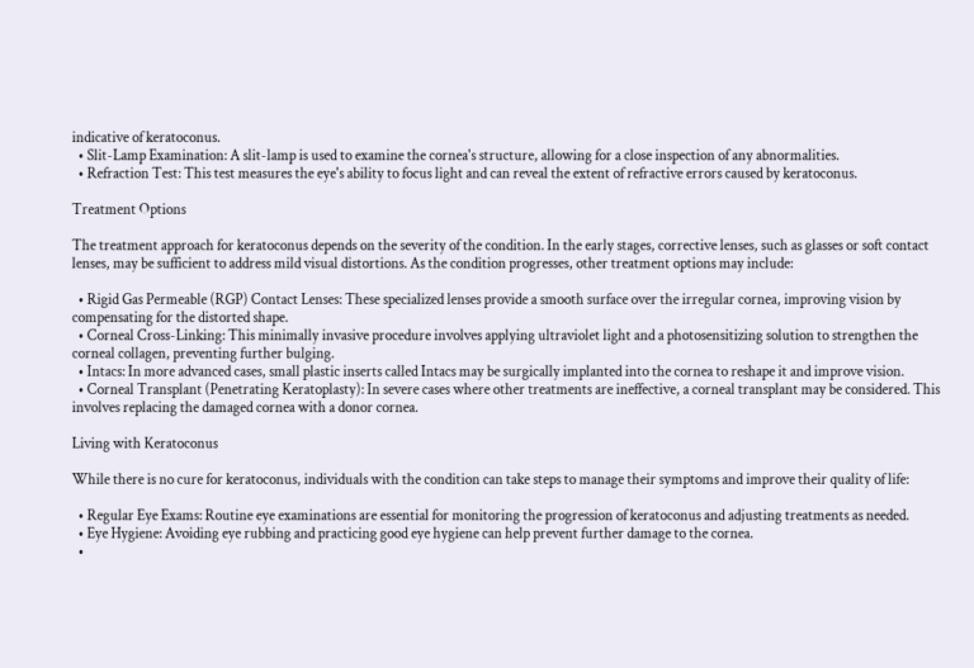indicative of keratoconus.
  • Slit-Lamp Examination: A slit-lamp is used to examine the cornea's structure, allowing for a close inspection of any abnormalities.
  • Refraction Test: This test measures the eye's ability to focus light and can reveal the extent of refractive errors caused by keratoconus.

Treatment Options

The treatment approach for keratoconus depends on the severity of the condition. In the early stages, corrective lenses, such as glasses or soft contact lenses, may be sufficient to address mild visual distortions. As the condition progresses, other treatment options may include:

  • Rigid Gas Permeable (RGP) Contact Lenses: These specialized lenses provide a smooth surface over the irregular cornea, improving vision by compensating for the distorted shape.
  • Corneal Cross-Linking: This minimally invasive procedure involves applying ultraviolet light and a photosensitizing solution to strengthen the corneal collagen, preventing further bulging.
  • Intacs: In more advanced cases, small plastic inserts called Intacs may be surgically implanted into the cornea to reshape it and improve vision.
  • Corneal Transplant (Penetrating Keratoplasty): In severe cases where other treatments are ineffective, a corneal transplant may be considered. This involves replacing the damaged cornea with a donor cornea.

Living with Keratoconus

While there is no cure for keratoconus, individuals with the condition can take steps to manage their symptoms and improve their quality of life:

  • Regular Eye Exams: Routine eye examinations are essential for monitoring the progression of keratoconus and adjusting treatments as needed.
  • Eye Hygiene: Avoiding eye rubbing and practicing good eye hygiene can help prevent further damage to the cornea.
  •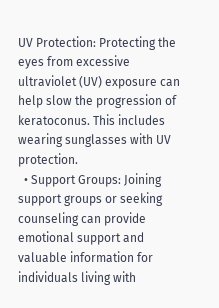UV Protection: Protecting the eyes from excessive ultraviolet (UV) exposure can help slow the progression of keratoconus. This includes wearing sunglasses with UV protection.
  • Support Groups: Joining support groups or seeking counseling can provide emotional support and valuable information for individuals living with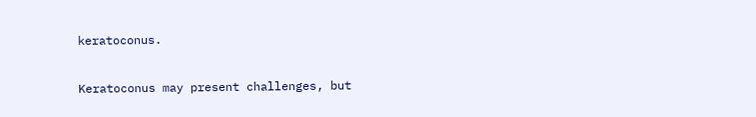keratoconus.

Keratoconus may present challenges, but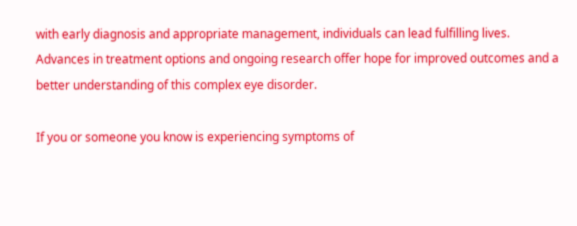with early diagnosis and appropriate management, individuals can lead fulfilling lives. Advances in treatment options and ongoing research offer hope for improved outcomes and a better understanding of this complex eye disorder.

If you or someone you know is experiencing symptoms of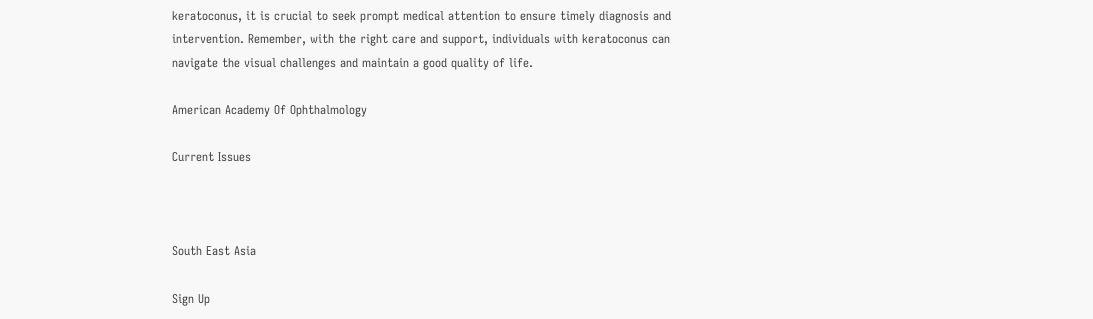keratoconus, it is crucial to seek prompt medical attention to ensure timely diagnosis and intervention. Remember, with the right care and support, individuals with keratoconus can navigate the visual challenges and maintain a good quality of life.

American Academy Of Ophthalmology

Current Issues



South East Asia

Sign Up